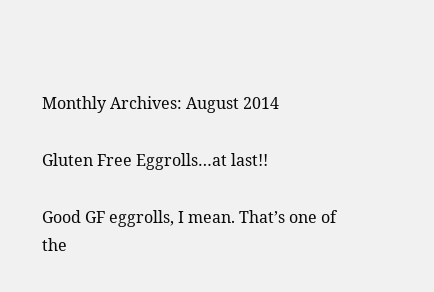Monthly Archives: August 2014

Gluten Free Eggrolls…at last!!

Good GF eggrolls, I mean. That’s one of the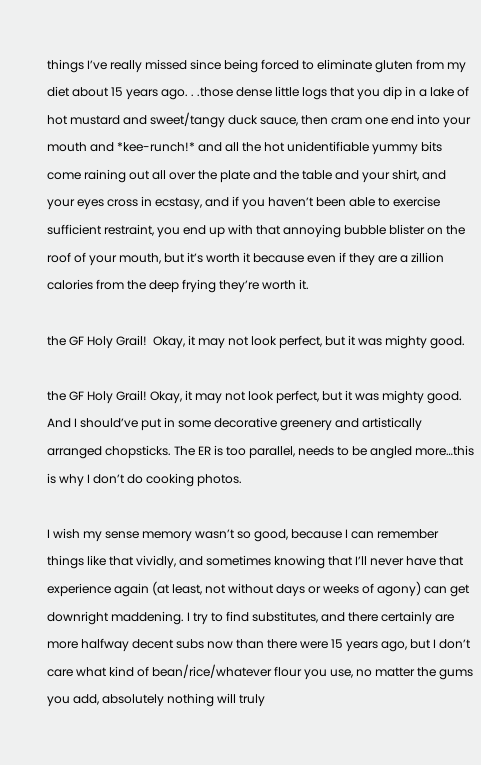things I’ve really missed since being forced to eliminate gluten from my diet about 15 years ago. . .those dense little logs that you dip in a lake of hot mustard and sweet/tangy duck sauce, then cram one end into your mouth and *kee-runch!* and all the hot unidentifiable yummy bits come raining out all over the plate and the table and your shirt, and your eyes cross in ecstasy, and if you haven’t been able to exercise sufficient restraint, you end up with that annoying bubble blister on the roof of your mouth, but it’s worth it because even if they are a zillion calories from the deep frying they’re worth it.

the GF Holy Grail!  Okay, it may not look perfect, but it was mighty good.

the GF Holy Grail! Okay, it may not look perfect, but it was mighty good. And I should’ve put in some decorative greenery and artistically arranged chopsticks. The ER is too parallel, needs to be angled more…this is why I don’t do cooking photos.

I wish my sense memory wasn’t so good, because I can remember things like that vividly, and sometimes knowing that I’ll never have that experience again (at least, not without days or weeks of agony) can get downright maddening. I try to find substitutes, and there certainly are more halfway decent subs now than there were 15 years ago, but I don’t care what kind of bean/rice/whatever flour you use, no matter the gums you add, absolutely nothing will truly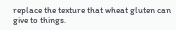replace the texture that wheat gluten can give to things.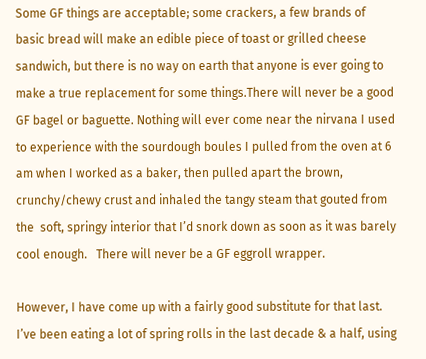Some GF things are acceptable; some crackers, a few brands of basic bread will make an edible piece of toast or grilled cheese sandwich, but there is no way on earth that anyone is ever going to make a true replacement for some things.There will never be a good GF bagel or baguette. Nothing will ever come near the nirvana I used to experience with the sourdough boules I pulled from the oven at 6 am when I worked as a baker, then pulled apart the brown, crunchy/chewy crust and inhaled the tangy steam that gouted from the  soft, springy interior that I’d snork down as soon as it was barely cool enough.   There will never be a GF eggroll wrapper.

However, I have come up with a fairly good substitute for that last. I’ve been eating a lot of spring rolls in the last decade & a half, using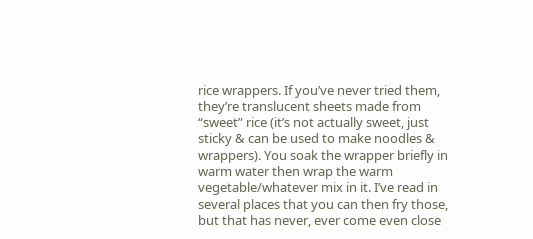rice wrappers. If you’ve never tried them, they’re translucent sheets made from “sweet” rice (it’s not actually sweet, just sticky & can be used to make noodles & wrappers). You soak the wrapper briefly in warm water then wrap the warm vegetable/whatever mix in it. I’ve read in several places that you can then fry those, but that has never, ever come even close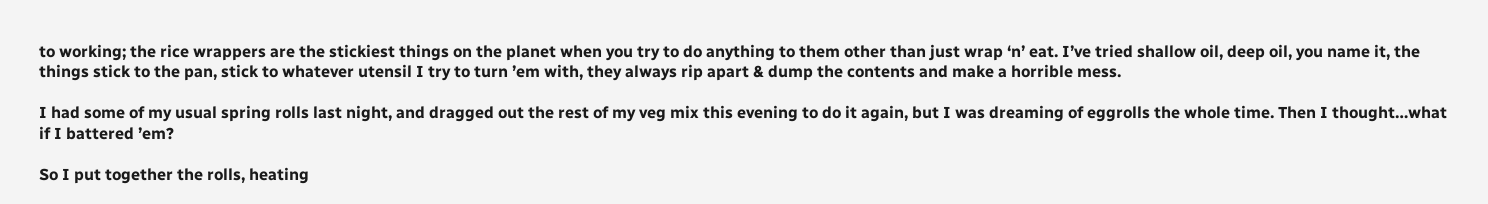to working; the rice wrappers are the stickiest things on the planet when you try to do anything to them other than just wrap ‘n’ eat. I’ve tried shallow oil, deep oil, you name it, the things stick to the pan, stick to whatever utensil I try to turn ’em with, they always rip apart & dump the contents and make a horrible mess.

I had some of my usual spring rolls last night, and dragged out the rest of my veg mix this evening to do it again, but I was dreaming of eggrolls the whole time. Then I thought…what if I battered ’em?

So I put together the rolls, heating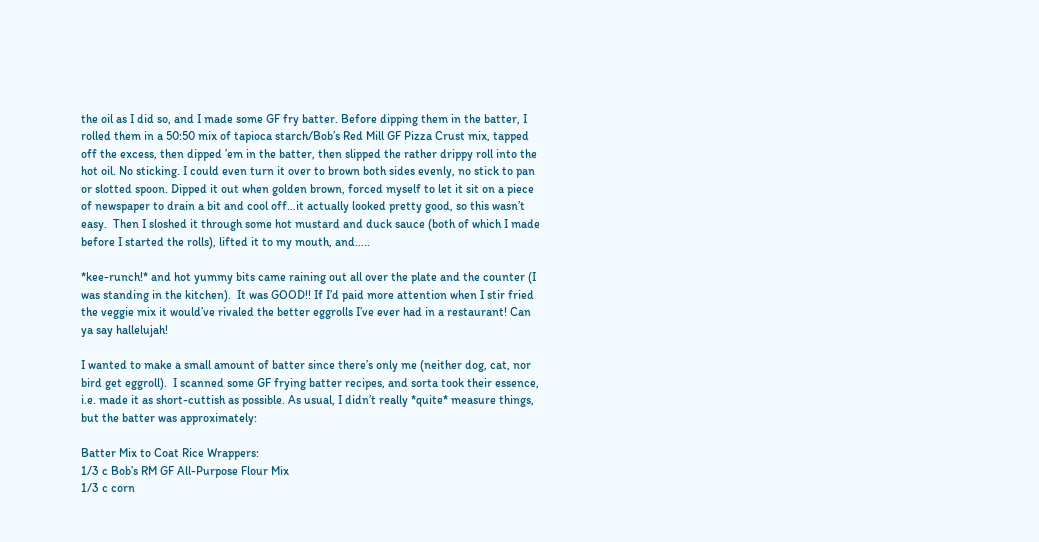the oil as I did so, and I made some GF fry batter. Before dipping them in the batter, I rolled them in a 50:50 mix of tapioca starch/Bob’s Red Mill GF Pizza Crust mix, tapped off the excess, then dipped ’em in the batter, then slipped the rather drippy roll into the hot oil. No sticking. I could even turn it over to brown both sides evenly, no stick to pan or slotted spoon. Dipped it out when golden brown, forced myself to let it sit on a piece of newspaper to drain a bit and cool off…it actually looked pretty good, so this wasn’t easy.  Then I sloshed it through some hot mustard and duck sauce (both of which I made before I started the rolls), lifted it to my mouth, and…..

*kee-runch!* and hot yummy bits came raining out all over the plate and the counter (I was standing in the kitchen).  It was GOOD!! If I’d paid more attention when I stir fried the veggie mix it would’ve rivaled the better eggrolls I’ve ever had in a restaurant! Can ya say hallelujah!

I wanted to make a small amount of batter since there’s only me (neither dog, cat, nor bird get eggroll).  I scanned some GF frying batter recipes, and sorta took their essence, i.e. made it as short-cuttish as possible. As usual, I didn’t really *quite* measure things, but the batter was approximately:

Batter Mix to Coat Rice Wrappers:
1/3 c Bob’s RM GF All-Purpose Flour Mix
1/3 c corn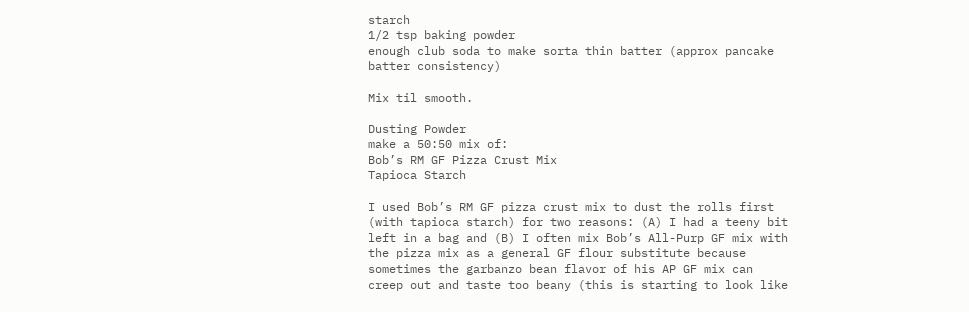starch
1/2 tsp baking powder
enough club soda to make sorta thin batter (approx pancake batter consistency)

Mix til smooth.

Dusting Powder
make a 50:50 mix of:
Bob’s RM GF Pizza Crust Mix
Tapioca Starch

I used Bob’s RM GF pizza crust mix to dust the rolls first (with tapioca starch) for two reasons: (A) I had a teeny bit left in a bag and (B) I often mix Bob’s All-Purp GF mix with the pizza mix as a general GF flour substitute because sometimes the garbanzo bean flavor of his AP GF mix can creep out and taste too beany (this is starting to look like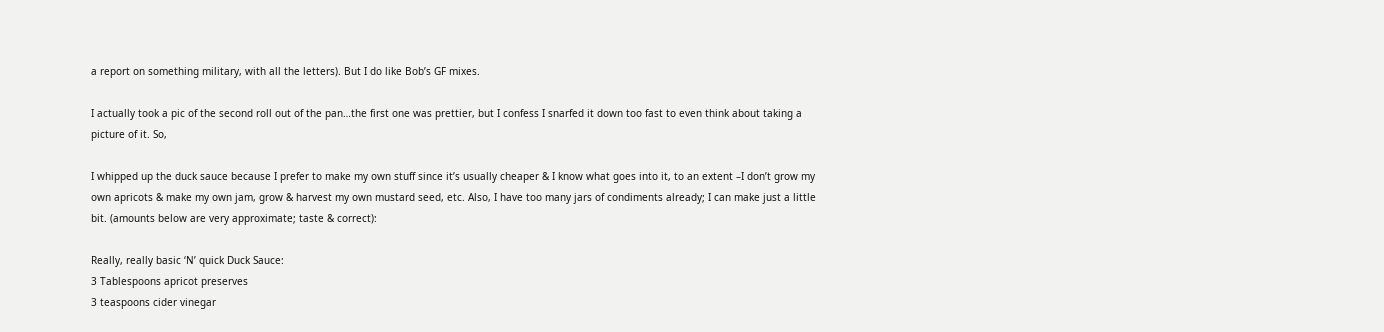a report on something military, with all the letters). But I do like Bob’s GF mixes.

I actually took a pic of the second roll out of the pan…the first one was prettier, but I confess I snarfed it down too fast to even think about taking a picture of it. So,

I whipped up the duck sauce because I prefer to make my own stuff since it’s usually cheaper & I know what goes into it, to an extent –I don’t grow my own apricots & make my own jam, grow & harvest my own mustard seed, etc. Also, I have too many jars of condiments already; I can make just a little bit. (amounts below are very approximate; taste & correct):

Really, really basic ‘N’ quick Duck Sauce:
3 Tablespoons apricot preserves
3 teaspoons cider vinegar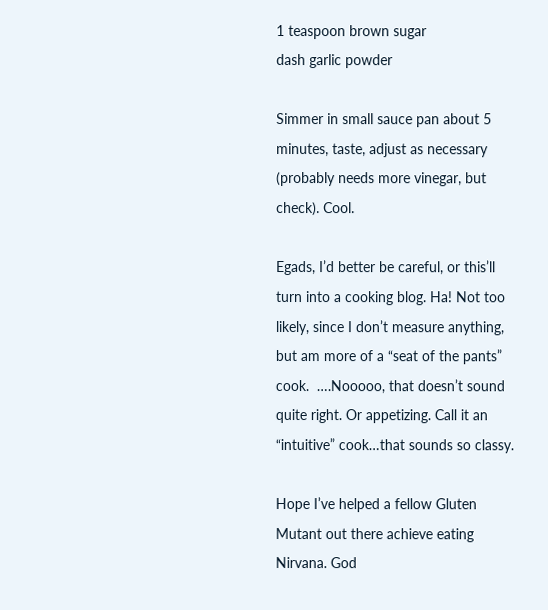1 teaspoon brown sugar
dash garlic powder

Simmer in small sauce pan about 5 minutes, taste, adjust as necessary (probably needs more vinegar, but check). Cool.

Egads, I’d better be careful, or this’ll turn into a cooking blog. Ha! Not too likely, since I don’t measure anything, but am more of a “seat of the pants” cook.  ….Nooooo, that doesn’t sound quite right. Or appetizing. Call it an “intuitive” cook…that sounds so classy.

Hope I’ve helped a fellow Gluten Mutant out there achieve eating Nirvana. God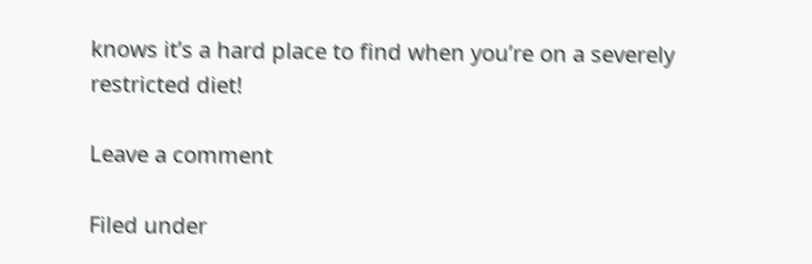knows it’s a hard place to find when you’re on a severely restricted diet!

Leave a comment

Filed under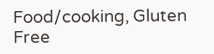Food/cooking, Gluten Free